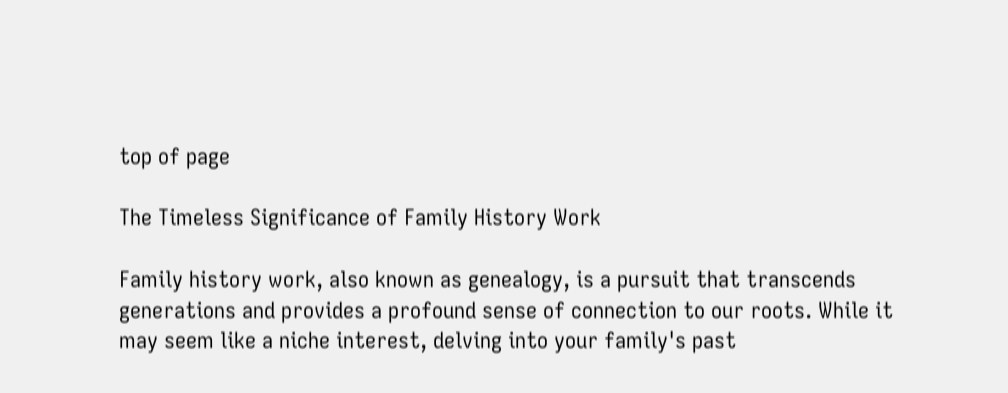top of page

The Timeless Significance of Family History Work

Family history work, also known as genealogy, is a pursuit that transcends generations and provides a profound sense of connection to our roots. While it may seem like a niche interest, delving into your family's past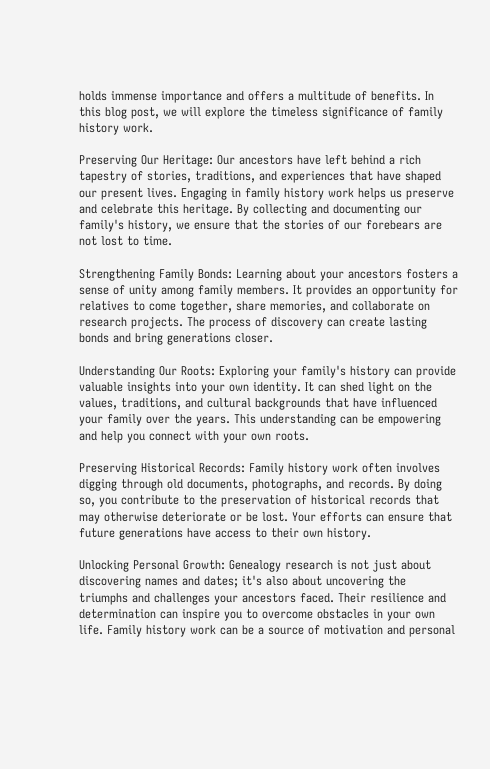holds immense importance and offers a multitude of benefits. In this blog post, we will explore the timeless significance of family history work.

Preserving Our Heritage: Our ancestors have left behind a rich tapestry of stories, traditions, and experiences that have shaped our present lives. Engaging in family history work helps us preserve and celebrate this heritage. By collecting and documenting our family's history, we ensure that the stories of our forebears are not lost to time.

Strengthening Family Bonds: Learning about your ancestors fosters a sense of unity among family members. It provides an opportunity for relatives to come together, share memories, and collaborate on research projects. The process of discovery can create lasting bonds and bring generations closer.

Understanding Our Roots: Exploring your family's history can provide valuable insights into your own identity. It can shed light on the values, traditions, and cultural backgrounds that have influenced your family over the years. This understanding can be empowering and help you connect with your own roots.

Preserving Historical Records: Family history work often involves digging through old documents, photographs, and records. By doing so, you contribute to the preservation of historical records that may otherwise deteriorate or be lost. Your efforts can ensure that future generations have access to their own history.

Unlocking Personal Growth: Genealogy research is not just about discovering names and dates; it's also about uncovering the triumphs and challenges your ancestors faced. Their resilience and determination can inspire you to overcome obstacles in your own life. Family history work can be a source of motivation and personal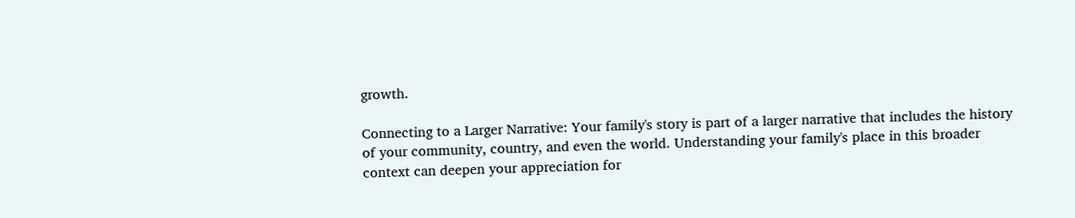growth.

Connecting to a Larger Narrative: Your family's story is part of a larger narrative that includes the history of your community, country, and even the world. Understanding your family's place in this broader context can deepen your appreciation for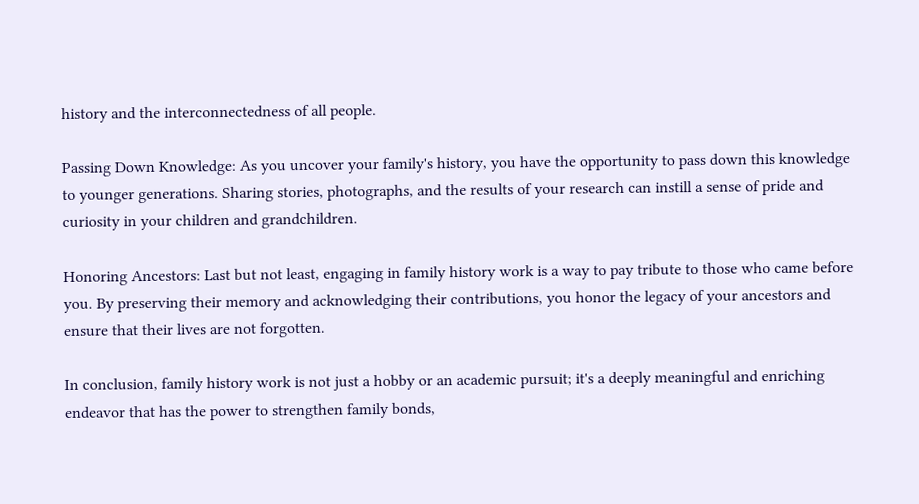history and the interconnectedness of all people.

Passing Down Knowledge: As you uncover your family's history, you have the opportunity to pass down this knowledge to younger generations. Sharing stories, photographs, and the results of your research can instill a sense of pride and curiosity in your children and grandchildren.

Honoring Ancestors: Last but not least, engaging in family history work is a way to pay tribute to those who came before you. By preserving their memory and acknowledging their contributions, you honor the legacy of your ancestors and ensure that their lives are not forgotten.

In conclusion, family history work is not just a hobby or an academic pursuit; it's a deeply meaningful and enriching endeavor that has the power to strengthen family bonds,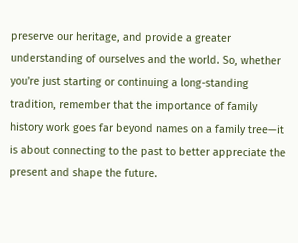preserve our heritage, and provide a greater understanding of ourselves and the world. So, whether you're just starting or continuing a long-standing tradition, remember that the importance of family history work goes far beyond names on a family tree—it is about connecting to the past to better appreciate the present and shape the future.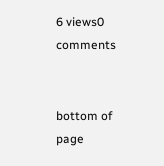6 views0 comments


bottom of page